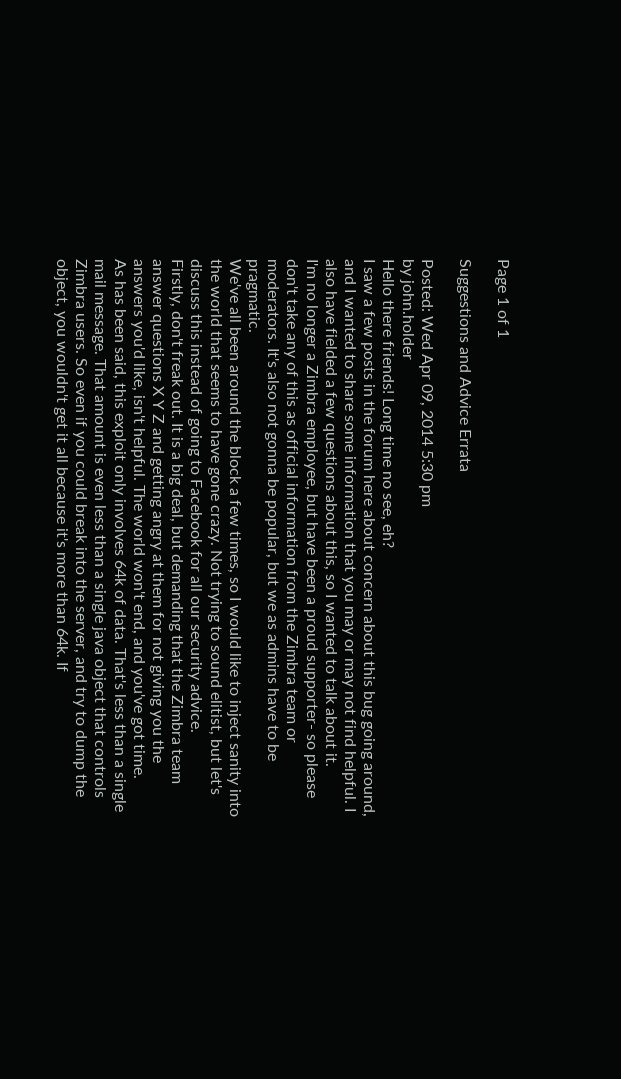Page 1 of 1

Suggestions and Advice Errata

Posted: Wed Apr 09, 2014 5:30 pm
by john.holder
Hello there friends! Long time no see, eh?
I saw a few posts in the forum here about concern about this bug going around, and I wanted to share some information that you may or may not find helpful. I also have fielded a few questions about this, so I wanted to talk about it.
I'm no longer a Zimbra employee, but have been a proud supporter- so please don't take any of this as official information from the Zimbra team or moderators. It's also not gonna be popular, but we as admins have to be pragmatic.
We've all been around the block a few times, so I would like to inject sanity into the world that seems to have gone crazy. Not trying to sound elitist, but let's discuss this instead of going to Facebook for all our security advice.
Firstly, don't freak out. It is a big deal, but demanding that the Zimbra team answer questions X Y Z and getting angry at them for not giving you the answers you'd like, isn't helpful. The world won't end, and you've got time.
As has been said, this exploit only involves 64k of data. That's less than a single mail message. That amount is even less than a single java object that controls Zimbra users. So even if you could break into the server, and try to dump the object, you wouldn't get it all because it's more than 64k. If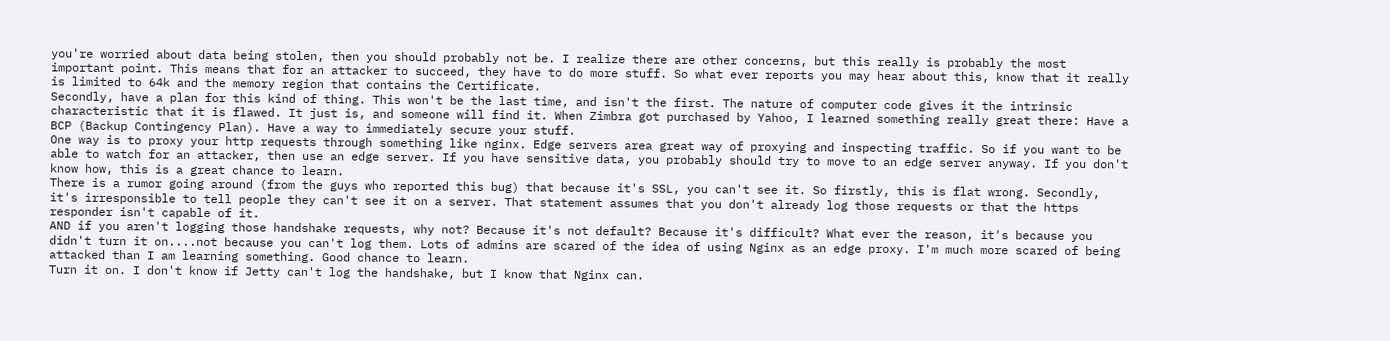you're worried about data being stolen, then you should probably not be. I realize there are other concerns, but this really is probably the most important point. This means that for an attacker to succeed, they have to do more stuff. So what ever reports you may hear about this, know that it really is limited to 64k and the memory region that contains the Certificate.
Secondly, have a plan for this kind of thing. This won't be the last time, and isn't the first. The nature of computer code gives it the intrinsic characteristic that it is flawed. It just is, and someone will find it. When Zimbra got purchased by Yahoo, I learned something really great there: Have a BCP (Backup Contingency Plan). Have a way to immediately secure your stuff.
One way is to proxy your http requests through something like nginx. Edge servers area great way of proxying and inspecting traffic. So if you want to be able to watch for an attacker, then use an edge server. If you have sensitive data, you probably should try to move to an edge server anyway. If you don't know how, this is a great chance to learn.
There is a rumor going around (from the guys who reported this bug) that because it's SSL, you can't see it. So firstly, this is flat wrong. Secondly, it's irresponsible to tell people they can't see it on a server. That statement assumes that you don't already log those requests or that the https responder isn't capable of it.
AND if you aren't logging those handshake requests, why not? Because it's not default? Because it's difficult? What ever the reason, it's because you didn't turn it on....not because you can't log them. Lots of admins are scared of the idea of using Nginx as an edge proxy. I'm much more scared of being attacked than I am learning something. Good chance to learn.
Turn it on. I don't know if Jetty can't log the handshake, but I know that Nginx can.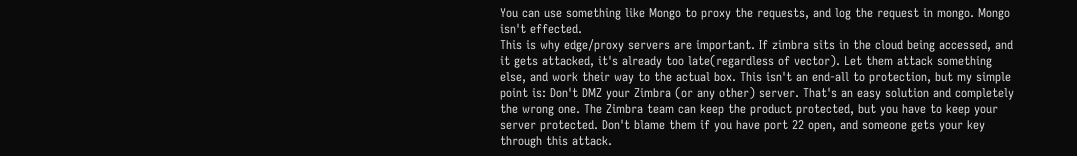You can use something like Mongo to proxy the requests, and log the request in mongo. Mongo isn't effected.
This is why edge/proxy servers are important. If zimbra sits in the cloud being accessed, and it gets attacked, it's already too late(regardless of vector). Let them attack something else, and work their way to the actual box. This isn't an end-all to protection, but my simple point is: Don't DMZ your Zimbra (or any other) server. That's an easy solution and completely the wrong one. The Zimbra team can keep the product protected, but you have to keep your server protected. Don't blame them if you have port 22 open, and someone gets your key through this attack.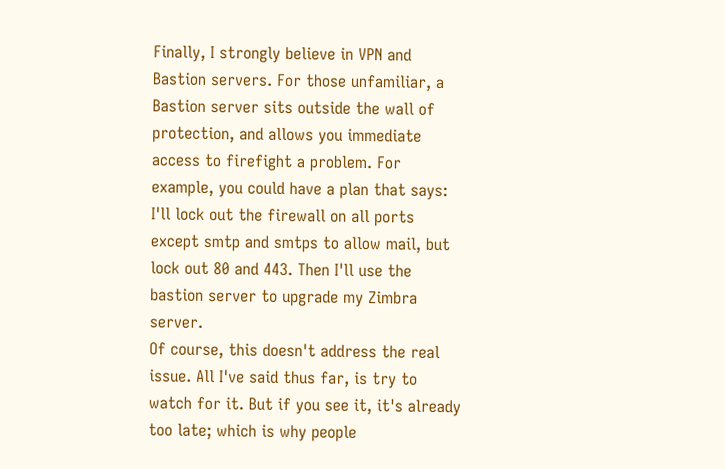Finally, I strongly believe in VPN and Bastion servers. For those unfamiliar, a Bastion server sits outside the wall of protection, and allows you immediate access to firefight a problem. For example, you could have a plan that says: I'll lock out the firewall on all ports except smtp and smtps to allow mail, but lock out 80 and 443. Then I'll use the bastion server to upgrade my Zimbra server.
Of course, this doesn't address the real issue. All I've said thus far, is try to watch for it. But if you see it, it's already too late; which is why people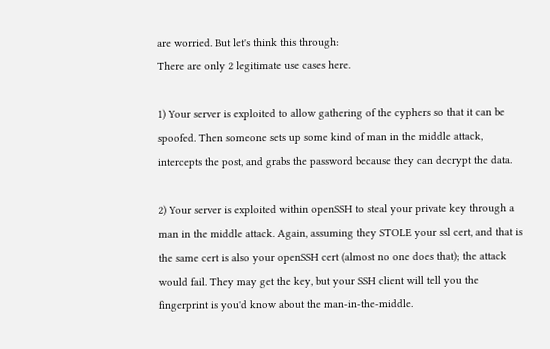are worried. But let's think this through:
There are only 2 legitimate use cases here.

1) Your server is exploited to allow gathering of the cyphers so that it can be spoofed. Then someone sets up some kind of man in the middle attack, intercepts the post, and grabs the password because they can decrypt the data.

2) Your server is exploited within openSSH to steal your private key through a man in the middle attack. Again, assuming they STOLE your ssl cert, and that is the same cert is also your openSSH cert (almost no one does that); the attack would fail. They may get the key, but your SSH client will tell you the fingerprint is you'd know about the man-in-the-middle.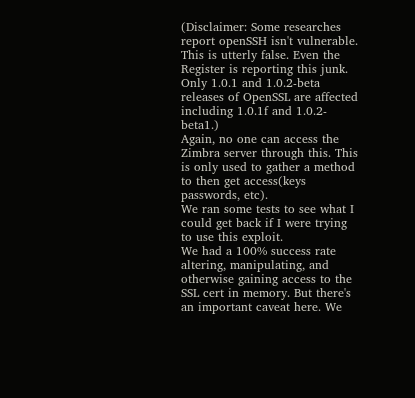(Disclaimer: Some researches report openSSH isn't vulnerable. This is utterly false. Even the Register is reporting this junk. Only 1.0.1 and 1.0.2-beta releases of OpenSSL are affected including 1.0.1f and 1.0.2-beta1.)
Again, no one can access the Zimbra server through this. This is only used to gather a method to then get access(keys passwords, etc).
We ran some tests to see what I could get back if I were trying to use this exploit.
We had a 100% success rate altering, manipulating, and otherwise gaining access to the SSL cert in memory. But there's an important caveat here. We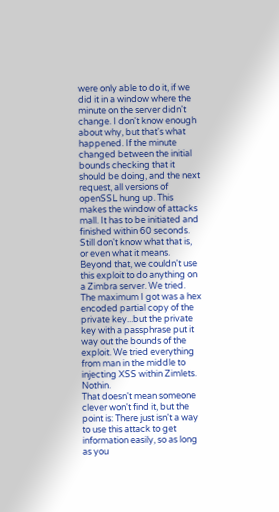were only able to do it, if we did it in a window where the minute on the server didn't change. I don't know enough about why, but that's what happened. If the minute changed between the initial bounds checking that it should be doing, and the next request, all versions of openSSL hung up. This makes the window of attacks mall. It has to be initiated and finished within 60 seconds.
Still don't know what that is, or even what it means.
Beyond that, we couldn't use this exploit to do anything on a Zimbra server. We tried. The maximum I got was a hex encoded partial copy of the private key...but the private key with a passphrase put it way out the bounds of the exploit. We tried everything from man in the middle to injecting XSS within Zimlets. Nothin.
That doesn't mean someone clever won't find it, but the point is: There just isn't a way to use this attack to get information easily, so as long as you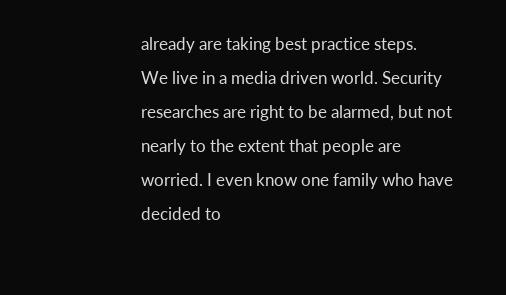already are taking best practice steps.
We live in a media driven world. Security researches are right to be alarmed, but not nearly to the extent that people are worried. I even know one family who have decided to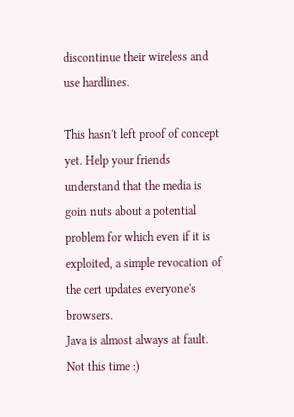discontinue their wireless and use hardlines.

This hasn't left proof of concept yet. Help your friends understand that the media is goin nuts about a potential problem for which even if it is exploited, a simple revocation of the cert updates everyone's browsers.
Java is almost always at fault. Not this time :)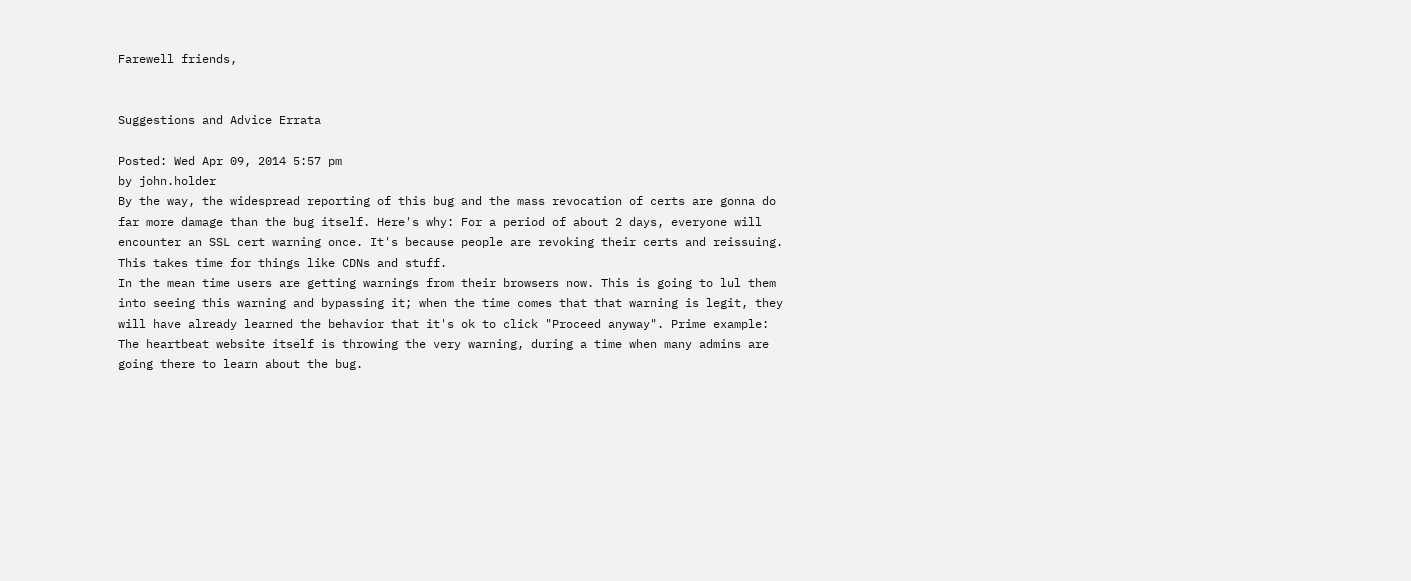Farewell friends,


Suggestions and Advice Errata

Posted: Wed Apr 09, 2014 5:57 pm
by john.holder
By the way, the widespread reporting of this bug and the mass revocation of certs are gonna do far more damage than the bug itself. Here's why: For a period of about 2 days, everyone will encounter an SSL cert warning once. It's because people are revoking their certs and reissuing. This takes time for things like CDNs and stuff.
In the mean time users are getting warnings from their browsers now. This is going to lul them into seeing this warning and bypassing it; when the time comes that that warning is legit, they will have already learned the behavior that it's ok to click "Proceed anyway". Prime example: The heartbeat website itself is throwing the very warning, during a time when many admins are going there to learn about the bug.